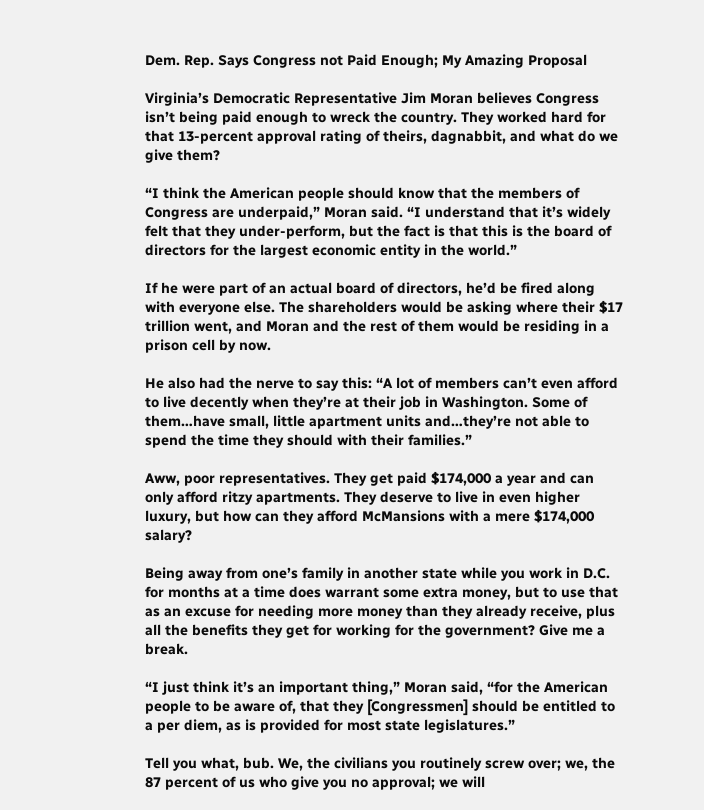Dem. Rep. Says Congress not Paid Enough; My Amazing Proposal

Virginia’s Democratic Representative Jim Moran believes Congress isn’t being paid enough to wreck the country. They worked hard for that 13-percent approval rating of theirs, dagnabbit, and what do we give them?

“I think the American people should know that the members of Congress are underpaid,” Moran said. “I understand that it’s widely felt that they under-perform, but the fact is that this is the board of directors for the largest economic entity in the world.”

If he were part of an actual board of directors, he’d be fired along with everyone else. The shareholders would be asking where their $17 trillion went, and Moran and the rest of them would be residing in a prison cell by now.

He also had the nerve to say this: “A lot of members can’t even afford to live decently when they’re at their job in Washington. Some of them…have small, little apartment units and…they’re not able to spend the time they should with their families.”

Aww, poor representatives. They get paid $174,000 a year and can only afford ritzy apartments. They deserve to live in even higher luxury, but how can they afford McMansions with a mere $174,000 salary?

Being away from one’s family in another state while you work in D.C. for months at a time does warrant some extra money, but to use that as an excuse for needing more money than they already receive, plus all the benefits they get for working for the government? Give me a break.

“I just think it’s an important thing,” Moran said, “for the American people to be aware of, that they [Congressmen] should be entitled to a per diem, as is provided for most state legislatures.”

Tell you what, bub. We, the civilians you routinely screw over; we, the 87 percent of us who give you no approval; we will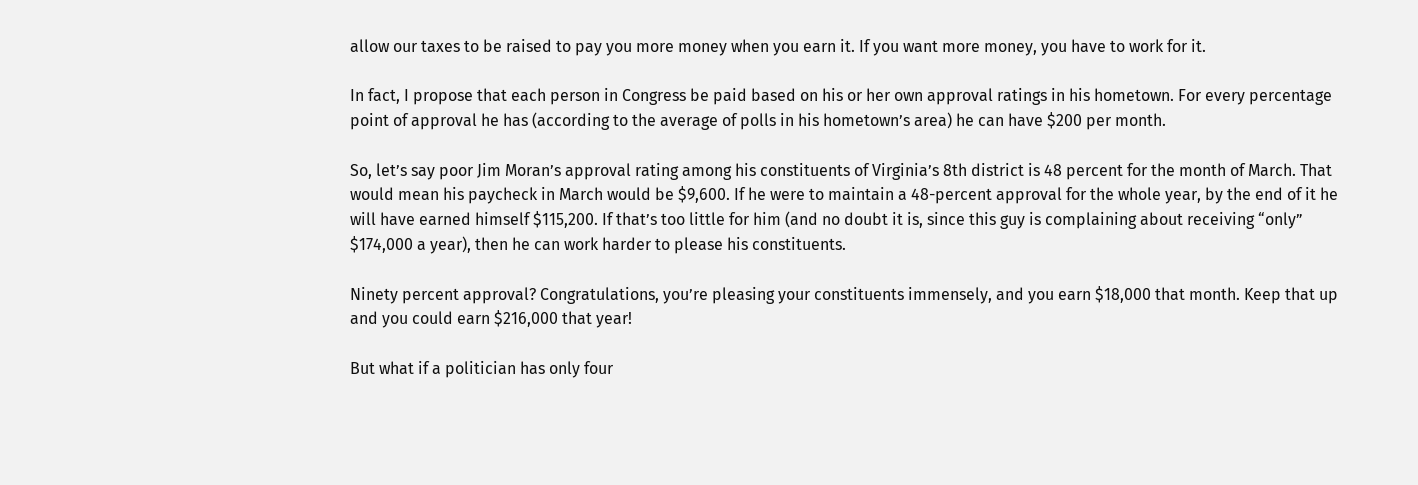allow our taxes to be raised to pay you more money when you earn it. If you want more money, you have to work for it.

In fact, I propose that each person in Congress be paid based on his or her own approval ratings in his hometown. For every percentage point of approval he has (according to the average of polls in his hometown’s area) he can have $200 per month.

So, let’s say poor Jim Moran’s approval rating among his constituents of Virginia’s 8th district is 48 percent for the month of March. That would mean his paycheck in March would be $9,600. If he were to maintain a 48-percent approval for the whole year, by the end of it he will have earned himself $115,200. If that’s too little for him (and no doubt it is, since this guy is complaining about receiving “only” $174,000 a year), then he can work harder to please his constituents.

Ninety percent approval? Congratulations, you’re pleasing your constituents immensely, and you earn $18,000 that month. Keep that up and you could earn $216,000 that year!

But what if a politician has only four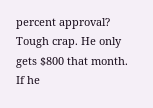percent approval? Tough crap. He only gets $800 that month. If he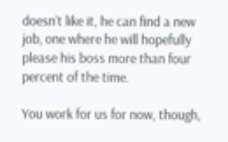doesn’t like it, he can find a new job, one where he will hopefully please his boss more than four percent of the time.

You work for us for now, though,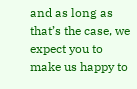and as long as that’s the case, we expect you to make us happy to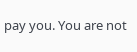pay you. You are not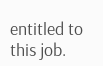entitled to this job.